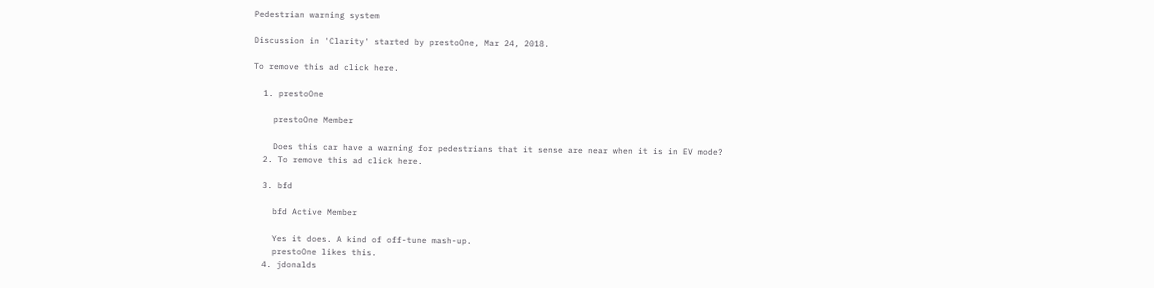Pedestrian warning system

Discussion in 'Clarity' started by prestoOne, Mar 24, 2018.

To remove this ad click here.

  1. prestoOne

    prestoOne Member

    Does this car have a warning for pedestrians that it sense are near when it is in EV mode?
  2. To remove this ad click here.

  3. bfd

    bfd Active Member

    Yes it does. A kind of off-tune mash-up.
    prestoOne likes this.
  4. jdonalds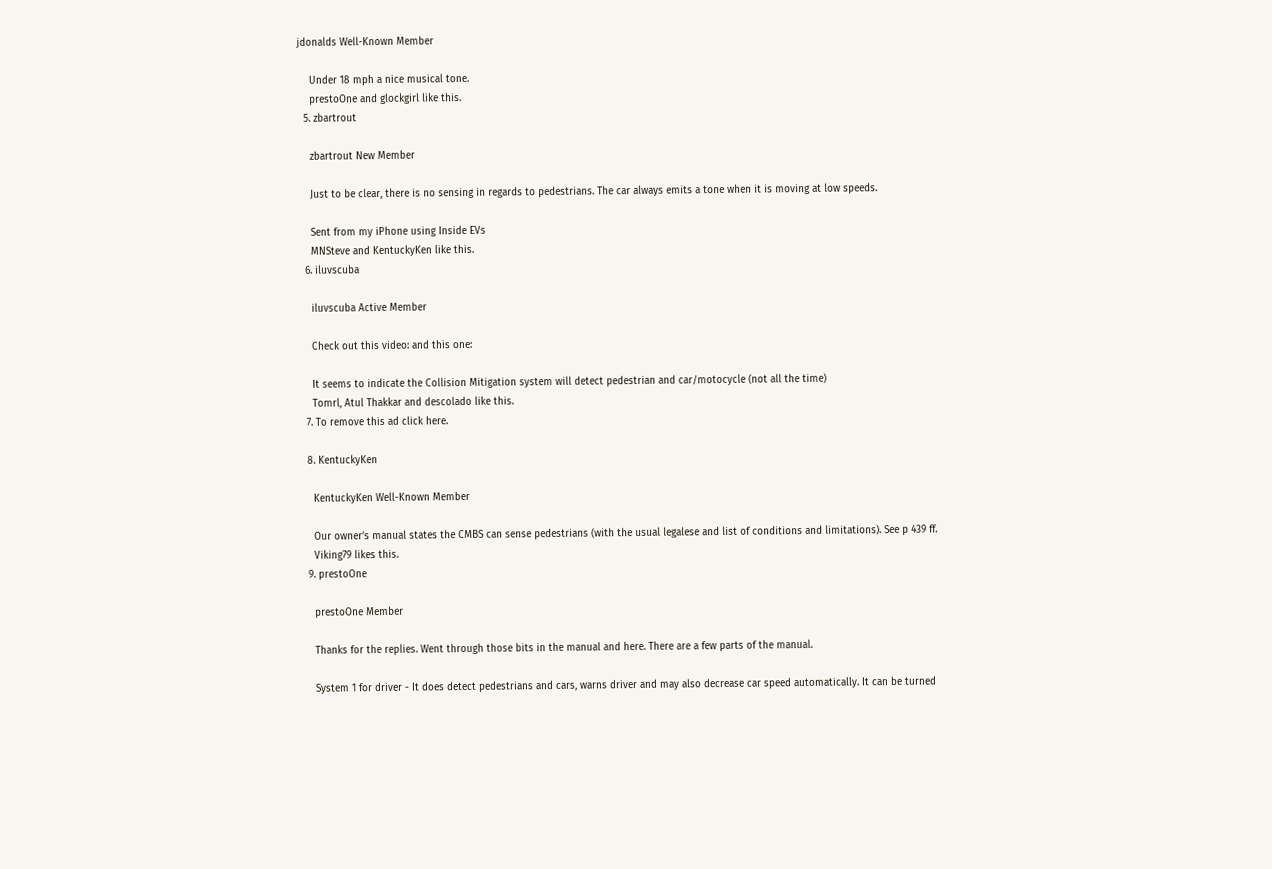jdonalds Well-Known Member

    Under 18 mph a nice musical tone.
    prestoOne and glockgirl like this.
  5. zbartrout

    zbartrout New Member

    Just to be clear, there is no sensing in regards to pedestrians. The car always emits a tone when it is moving at low speeds.

    Sent from my iPhone using Inside EVs
    MNSteve and KentuckyKen like this.
  6. iluvscuba

    iluvscuba Active Member

    Check out this video: and this one:

    It seems to indicate the Collision Mitigation system will detect pedestrian and car/motocycle (not all the time)
    Tomrl, Atul Thakkar and descolado like this.
  7. To remove this ad click here.

  8. KentuckyKen

    KentuckyKen Well-Known Member

    Our owner’s manual states the CMBS can sense pedestrians (with the usual legalese and list of conditions and limitations). See p 439 ff.
    Viking79 likes this.
  9. prestoOne

    prestoOne Member

    Thanks for the replies. Went through those bits in the manual and here. There are a few parts of the manual.

    System 1 for driver - It does detect pedestrians and cars, warns driver and may also decrease car speed automatically. It can be turned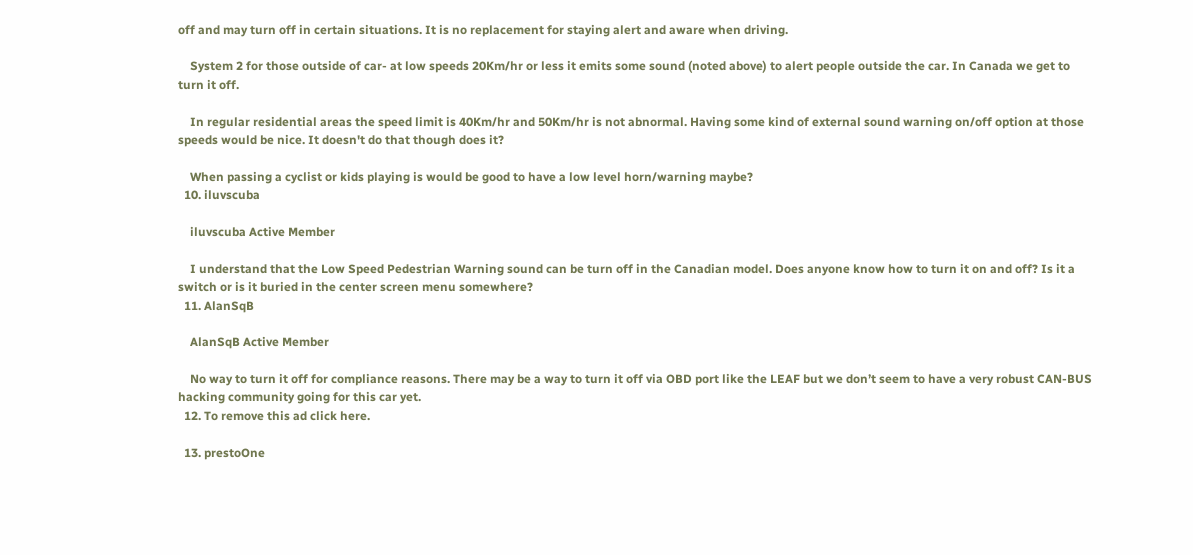off and may turn off in certain situations. It is no replacement for staying alert and aware when driving.

    System 2 for those outside of car- at low speeds 20Km/hr or less it emits some sound (noted above) to alert people outside the car. In Canada we get to turn it off.

    In regular residential areas the speed limit is 40Km/hr and 50Km/hr is not abnormal. Having some kind of external sound warning on/off option at those speeds would be nice. It doesn't do that though does it?

    When passing a cyclist or kids playing is would be good to have a low level horn/warning maybe?
  10. iluvscuba

    iluvscuba Active Member

    I understand that the Low Speed Pedestrian Warning sound can be turn off in the Canadian model. Does anyone know how to turn it on and off? Is it a switch or is it buried in the center screen menu somewhere?
  11. AlanSqB

    AlanSqB Active Member

    No way to turn it off for compliance reasons. There may be a way to turn it off via OBD port like the LEAF but we don’t seem to have a very robust CAN-BUS hacking community going for this car yet.
  12. To remove this ad click here.

  13. prestoOne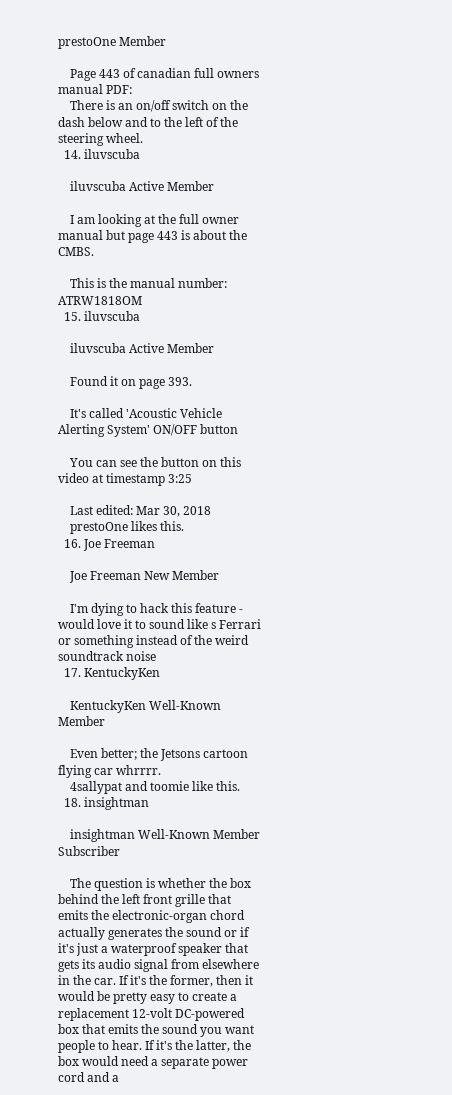prestoOne Member

    Page 443 of canadian full owners manual PDF:
    There is an on/off switch on the dash below and to the left of the steering wheel.
  14. iluvscuba

    iluvscuba Active Member

    I am looking at the full owner manual but page 443 is about the CMBS.

    This is the manual number: ATRW1818OM
  15. iluvscuba

    iluvscuba Active Member

    Found it on page 393.

    It's called 'Acoustic Vehicle Alerting System' ON/OFF button

    You can see the button on this video at timestamp 3:25

    Last edited: Mar 30, 2018
    prestoOne likes this.
  16. Joe Freeman

    Joe Freeman New Member

    I'm dying to hack this feature - would love it to sound like s Ferrari or something instead of the weird soundtrack noise
  17. KentuckyKen

    KentuckyKen Well-Known Member

    Even better; the Jetsons cartoon flying car whrrrr.
    4sallypat and toomie like this.
  18. insightman

    insightman Well-Known Member Subscriber

    The question is whether the box behind the left front grille that emits the electronic-organ chord actually generates the sound or if it's just a waterproof speaker that gets its audio signal from elsewhere in the car. If it's the former, then it would be pretty easy to create a replacement 12-volt DC-powered box that emits the sound you want people to hear. If it's the latter, the box would need a separate power cord and a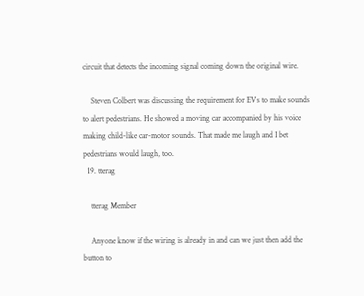circuit that detects the incoming signal coming down the original wire.

    Steven Colbert was discussing the requirement for EVs to make sounds to alert pedestrians. He showed a moving car accompanied by his voice making child-like car-motor sounds. That made me laugh and I bet pedestrians would laugh, too.
  19. tterag

    tterag Member

    Anyone know if the wiring is already in and can we just then add the button to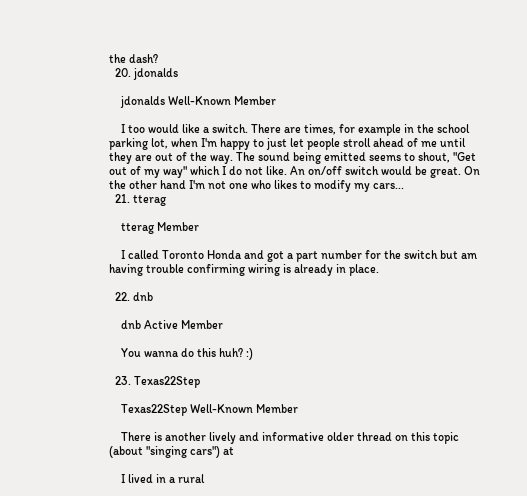the dash?
  20. jdonalds

    jdonalds Well-Known Member

    I too would like a switch. There are times, for example in the school parking lot, when I'm happy to just let people stroll ahead of me until they are out of the way. The sound being emitted seems to shout, "Get out of my way" which I do not like. An on/off switch would be great. On the other hand I'm not one who likes to modify my cars...
  21. tterag

    tterag Member

    I called Toronto Honda and got a part number for the switch but am having trouble confirming wiring is already in place.

  22. dnb

    dnb Active Member

    You wanna do this huh? :)

  23. Texas22Step

    Texas22Step Well-Known Member

    There is another lively and informative older thread on this topic (about "singing cars") at

    I lived in a rural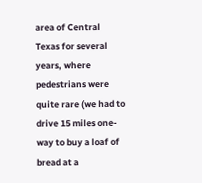area of Central Texas for several years, where pedestrians were quite rare (we had to drive 15 miles one-way to buy a loaf of bread at a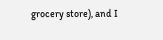grocery store), and I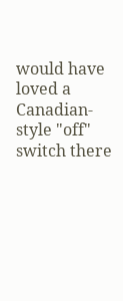would have loved a Canadian-style "off" switch there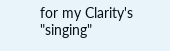for my Clarity's "singing"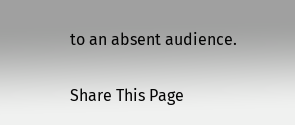to an absent audience.

Share This Page